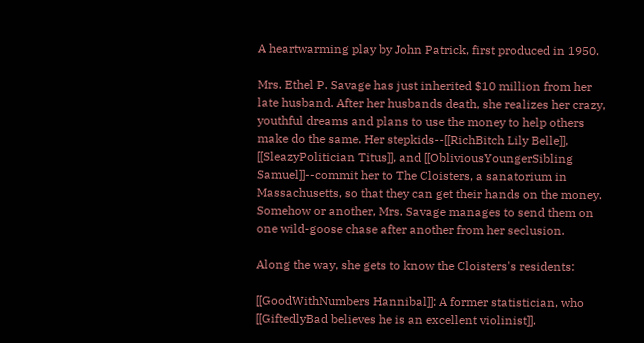A heartwarming play by John Patrick, first produced in 1950.

Mrs. Ethel P. Savage has just inherited $10 million from her late husband. After her husbands death, she realizes her crazy, youthful dreams and plans to use the money to help others make do the same. Her stepkids--[[RichBitch Lily Belle]], [[SleazyPolitician Titus]], and [[ObliviousYoungerSibling Samuel]]--commit her to The Cloisters, a sanatorium in Massachusetts, so that they can get their hands on the money. Somehow or another, Mrs. Savage manages to send them on one wild-goose chase after another from her seclusion.

Along the way, she gets to know the Cloisters's residents:

[[GoodWithNumbers Hannibal]]: A former statistician, who [[GiftedlyBad believes he is an excellent violinist]].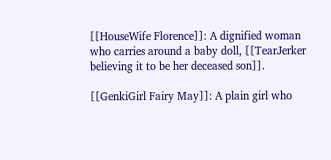[[HouseWife Florence]]: A dignified woman who carries around a baby doll, [[TearJerker believing it to be her deceased son]].

[[GenkiGirl Fairy May]]: A plain girl who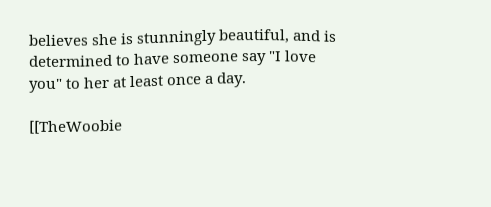believes she is stunningly beautiful, and is determined to have someone say "I love you" to her at least once a day.

[[TheWoobie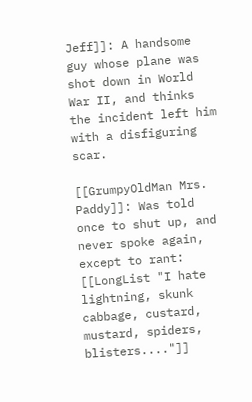Jeff]]: A handsome guy whose plane was shot down in World War II, and thinks the incident left him with a disfiguring scar.

[[GrumpyOldMan Mrs. Paddy]]: Was told once to shut up, and never spoke again, except to rant: [[LongList "I hate lightning, skunk cabbage, custard, mustard, spiders, blisters...."]]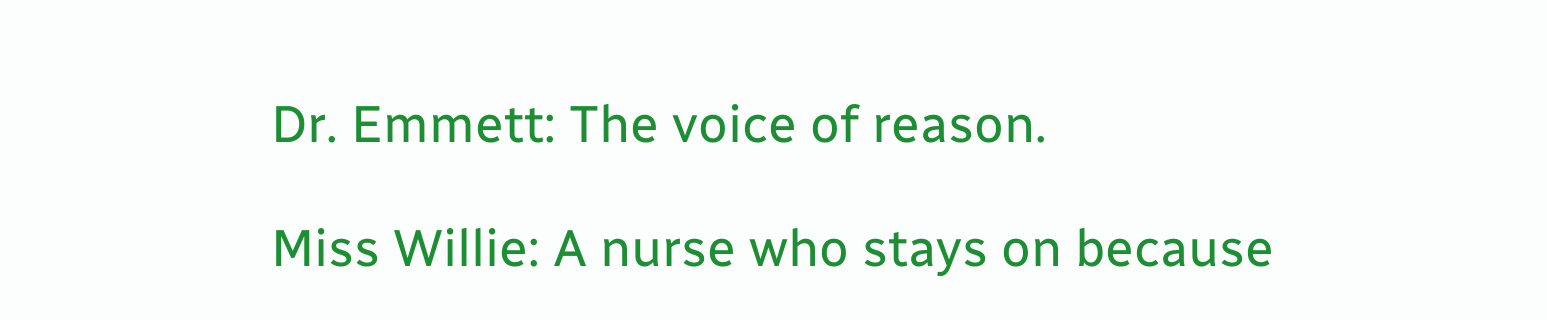Dr. Emmett: The voice of reason.

Miss Willie: A nurse who stays on because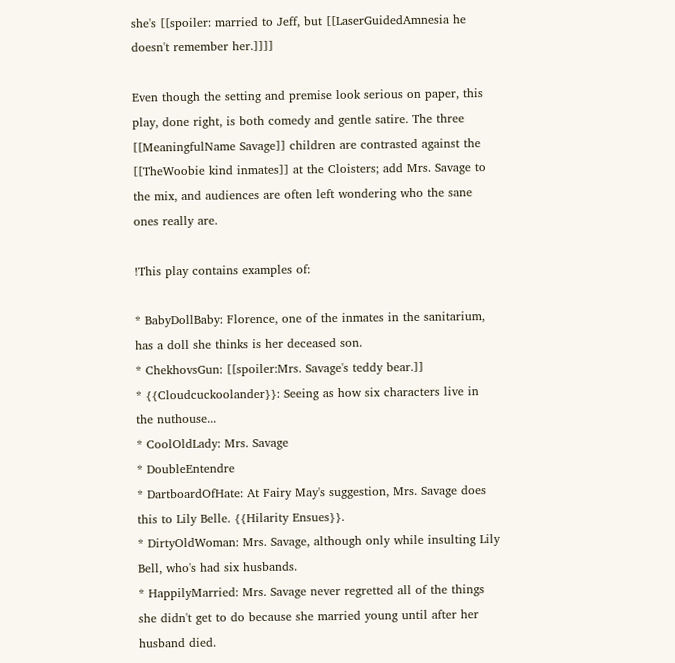she's [[spoiler: married to Jeff, but [[LaserGuidedAmnesia he doesn't remember her.]]]]

Even though the setting and premise look serious on paper, this play, done right, is both comedy and gentle satire. The three [[MeaningfulName Savage]] children are contrasted against the [[TheWoobie kind inmates]] at the Cloisters; add Mrs. Savage to the mix, and audiences are often left wondering who the sane ones really are.

!This play contains examples of:

* BabyDollBaby: Florence, one of the inmates in the sanitarium, has a doll she thinks is her deceased son.
* ChekhovsGun: [[spoiler:Mrs. Savage's teddy bear.]]
* {{Cloudcuckoolander}}: Seeing as how six characters live in the nuthouse...
* CoolOldLady: Mrs. Savage
* DoubleEntendre
* DartboardOfHate: At Fairy May's suggestion, Mrs. Savage does this to Lily Belle. {{Hilarity Ensues}}.
* DirtyOldWoman: Mrs. Savage, although only while insulting Lily Bell, who's had six husbands.
* HappilyMarried: Mrs. Savage never regretted all of the things she didn't get to do because she married young until after her husband died.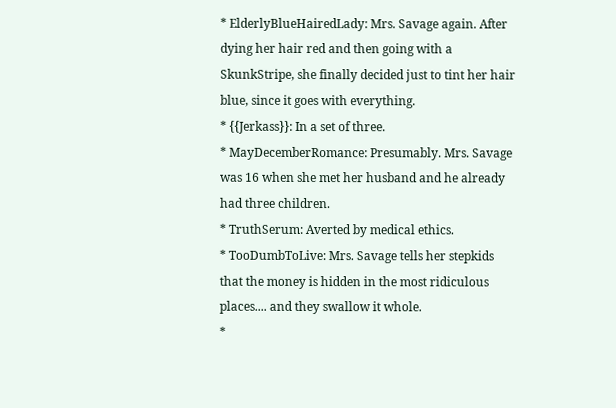* ElderlyBlueHairedLady: Mrs. Savage again. After dying her hair red and then going with a SkunkStripe, she finally decided just to tint her hair blue, since it goes with everything.
* {{Jerkass}}: In a set of three.
* MayDecemberRomance: Presumably. Mrs. Savage was 16 when she met her husband and he already had three children.
* TruthSerum: Averted by medical ethics.
* TooDumbToLive: Mrs. Savage tells her stepkids that the money is hidden in the most ridiculous places.... and they swallow it whole.
*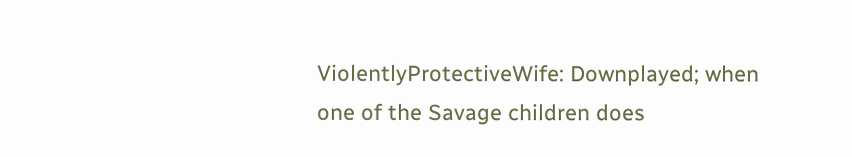ViolentlyProtectiveWife: Downplayed; when one of the Savage children does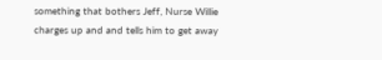something that bothers Jeff, Nurse Willie charges up and and tells him to get away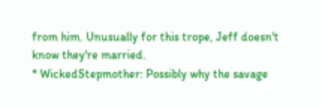from him. Unusually for this trope, Jeff doesn't know they're married.
* WickedStepmother: Possibly why the savage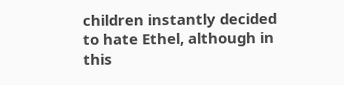children instantly decided to hate Ethel, although in this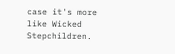case it's more like Wicked Stepchildren.